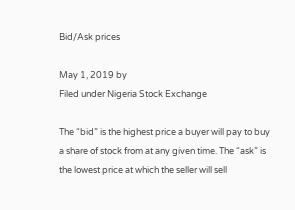Bid/Ask prices

May 1, 2019 by
Filed under Nigeria Stock Exchange

The “bid” is the highest price a buyer will pay to buy a share of stock from at any given time. The “ask” is the lowest price at which the seller will sell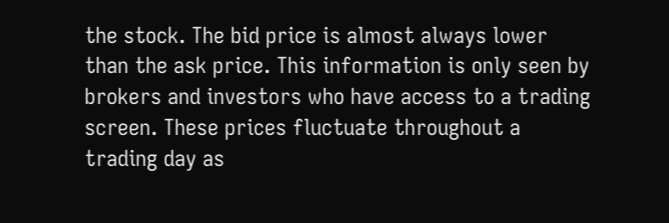the stock. The bid price is almost always lower than the ask price. This information is only seen by brokers and investors who have access to a trading screen. These prices fluctuate throughout a trading day as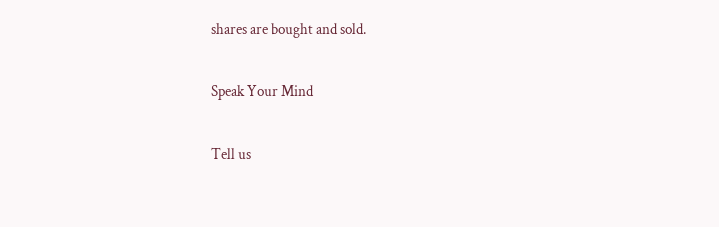shares are bought and sold.

Speak Your Mind

Tell us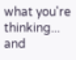what you're thinking...
and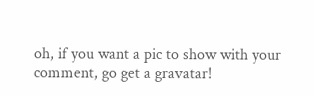oh, if you want a pic to show with your comment, go get a gravatar!